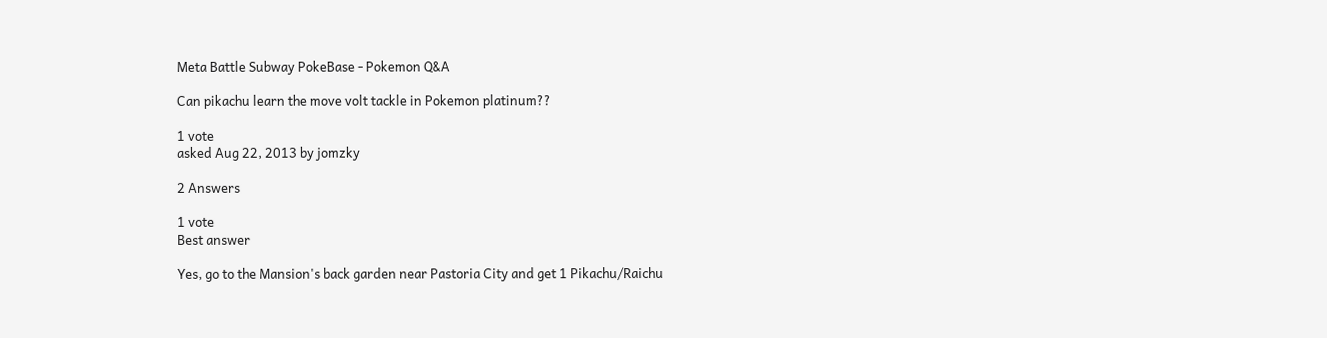Meta Battle Subway PokeBase - Pokemon Q&A

Can pikachu learn the move volt tackle in Pokemon platinum??

1 vote
asked Aug 22, 2013 by jomzky

2 Answers

1 vote
Best answer

Yes, go to the Mansion's back garden near Pastoria City and get 1 Pikachu/Raichu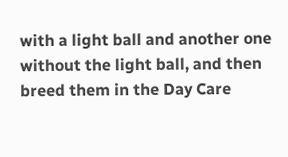with a light ball and another one without the light ball, and then breed them in the Day Care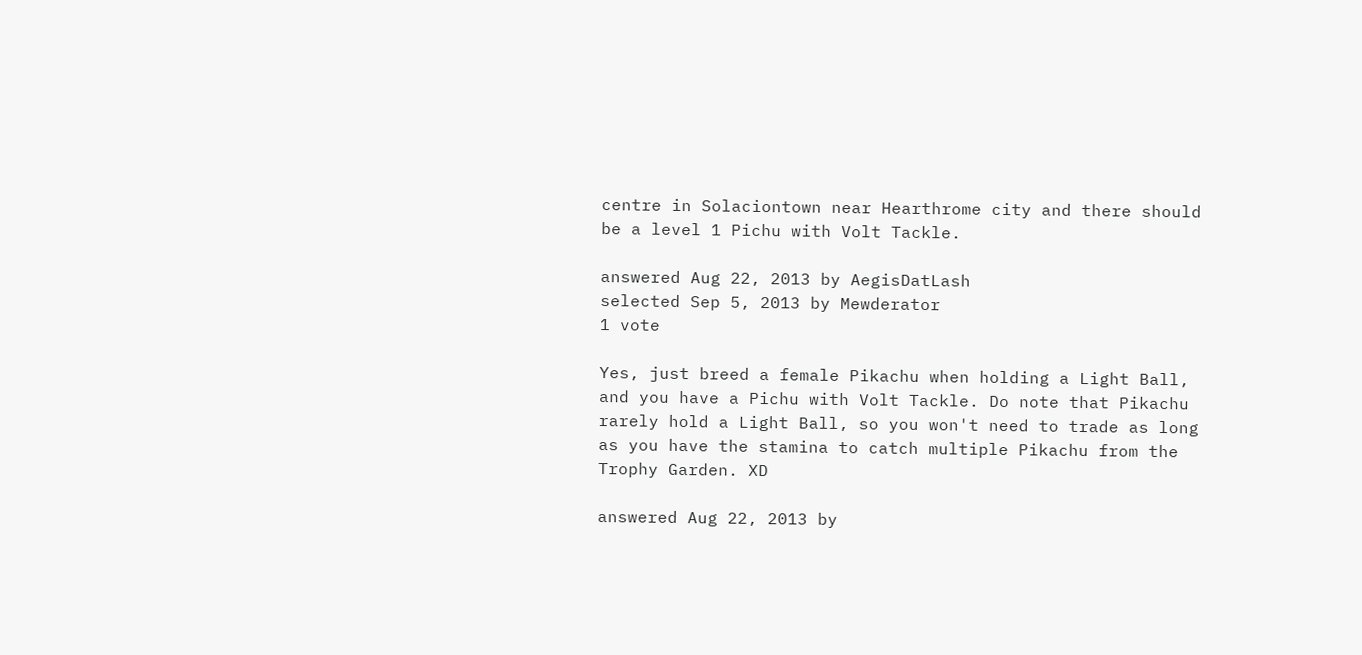centre in Solaciontown near Hearthrome city and there should be a level 1 Pichu with Volt Tackle.

answered Aug 22, 2013 by AegisDatLash
selected Sep 5, 2013 by Mewderator
1 vote

Yes, just breed a female Pikachu when holding a Light Ball, and you have a Pichu with Volt Tackle. Do note that Pikachu rarely hold a Light Ball, so you won't need to trade as long as you have the stamina to catch multiple Pikachu from the Trophy Garden. XD

answered Aug 22, 2013 by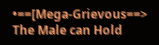•==[Mega-Grievous==>
The Male can Hold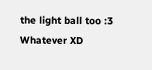the light ball too :3
Whatever XD